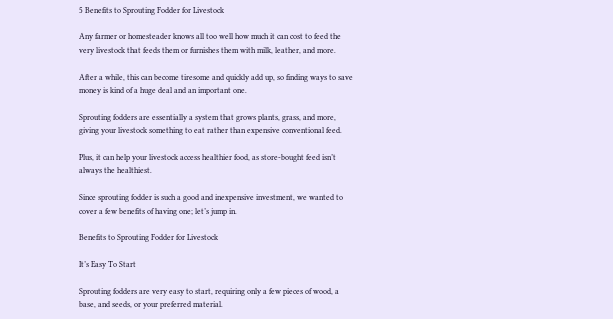5 Benefits to Sprouting Fodder for Livestock

Any farmer or homesteader knows all too well how much it can cost to feed the very livestock that feeds them or furnishes them with milk, leather, and more.

After a while, this can become tiresome and quickly add up, so finding ways to save money is kind of a huge deal and an important one.

Sprouting fodders are essentially a system that grows plants, grass, and more, giving your livestock something to eat rather than expensive conventional feed.

Plus, it can help your livestock access healthier food, as store-bought feed isn’t always the healthiest.

Since sprouting fodder is such a good and inexpensive investment, we wanted to cover a few benefits of having one; let’s jump in.

Benefits to Sprouting Fodder for Livestock

It’s Easy To Start

Sprouting fodders are very easy to start, requiring only a few pieces of wood, a base, and seeds, or your preferred material.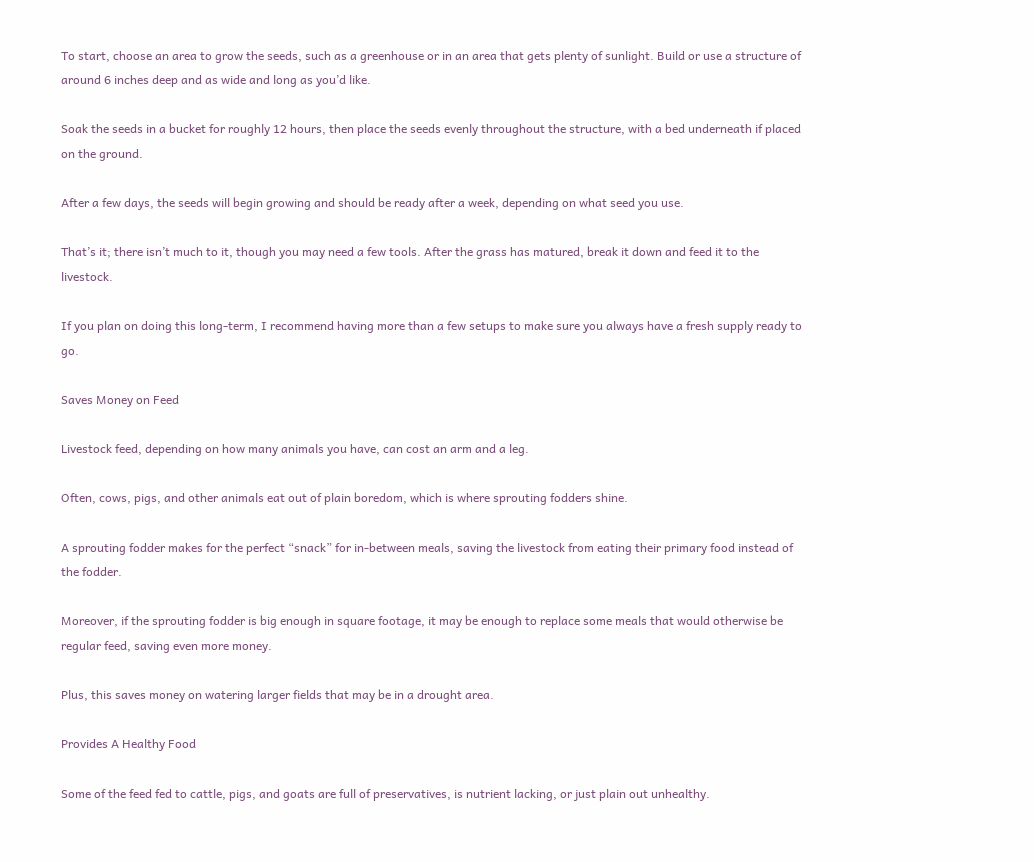To start, choose an area to grow the seeds, such as a greenhouse or in an area that gets plenty of sunlight. Build or use a structure of around 6 inches deep and as wide and long as you’d like.

Soak the seeds in a bucket for roughly 12 hours, then place the seeds evenly throughout the structure, with a bed underneath if placed on the ground.

After a few days, the seeds will begin growing and should be ready after a week, depending on what seed you use.

That’s it; there isn’t much to it, though you may need a few tools. After the grass has matured, break it down and feed it to the livestock.

If you plan on doing this long-term, I recommend having more than a few setups to make sure you always have a fresh supply ready to go.

Saves Money on Feed

Livestock feed, depending on how many animals you have, can cost an arm and a leg.

Often, cows, pigs, and other animals eat out of plain boredom, which is where sprouting fodders shine.

A sprouting fodder makes for the perfect “snack” for in-between meals, saving the livestock from eating their primary food instead of the fodder.

Moreover, if the sprouting fodder is big enough in square footage, it may be enough to replace some meals that would otherwise be regular feed, saving even more money.

Plus, this saves money on watering larger fields that may be in a drought area.

Provides A Healthy Food

Some of the feed fed to cattle, pigs, and goats are full of preservatives, is nutrient lacking, or just plain out unhealthy.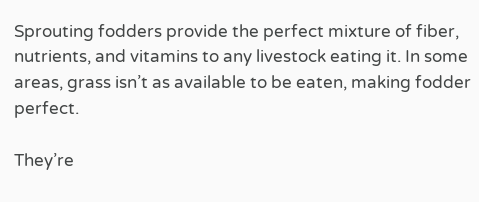Sprouting fodders provide the perfect mixture of fiber, nutrients, and vitamins to any livestock eating it. In some areas, grass isn’t as available to be eaten, making fodder perfect.

They’re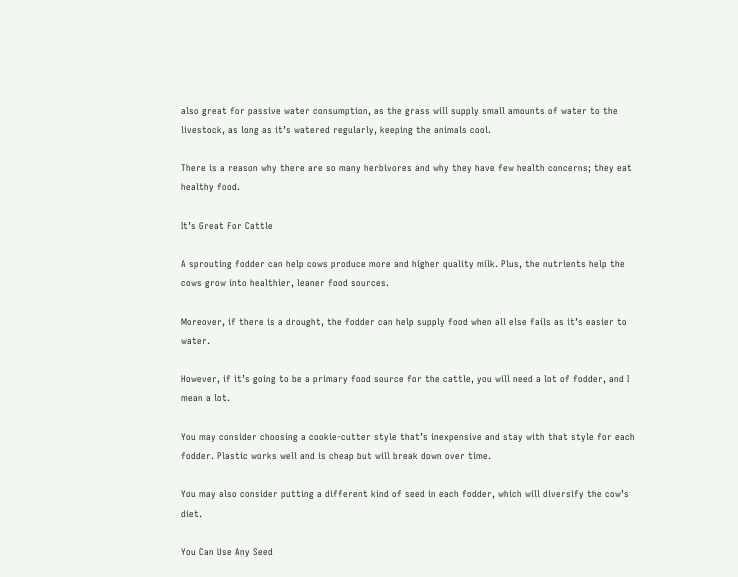also great for passive water consumption, as the grass will supply small amounts of water to the livestock, as long as it’s watered regularly, keeping the animals cool.

There is a reason why there are so many herbivores and why they have few health concerns; they eat healthy food.

It’s Great For Cattle

A sprouting fodder can help cows produce more and higher quality milk. Plus, the nutrients help the cows grow into healthier, leaner food sources.

Moreover, if there is a drought, the fodder can help supply food when all else fails as it’s easier to water.

However, if it’s going to be a primary food source for the cattle, you will need a lot of fodder, and I mean a lot.

You may consider choosing a cookie-cutter style that’s inexpensive and stay with that style for each fodder. Plastic works well and is cheap but will break down over time.

You may also consider putting a different kind of seed in each fodder, which will diversify the cow’s diet.

You Can Use Any Seed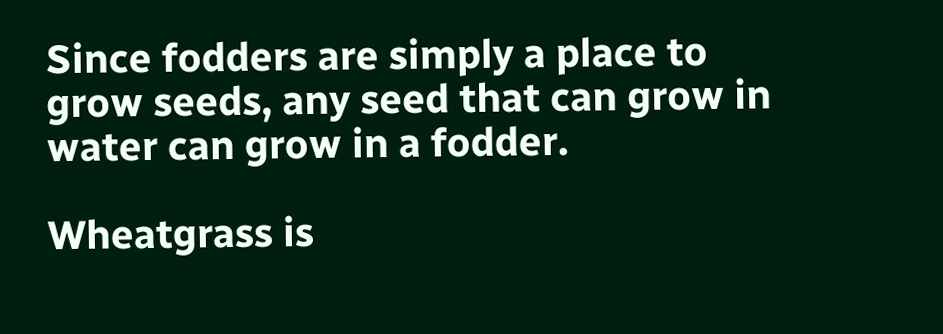Since fodders are simply a place to grow seeds, any seed that can grow in water can grow in a fodder.

Wheatgrass is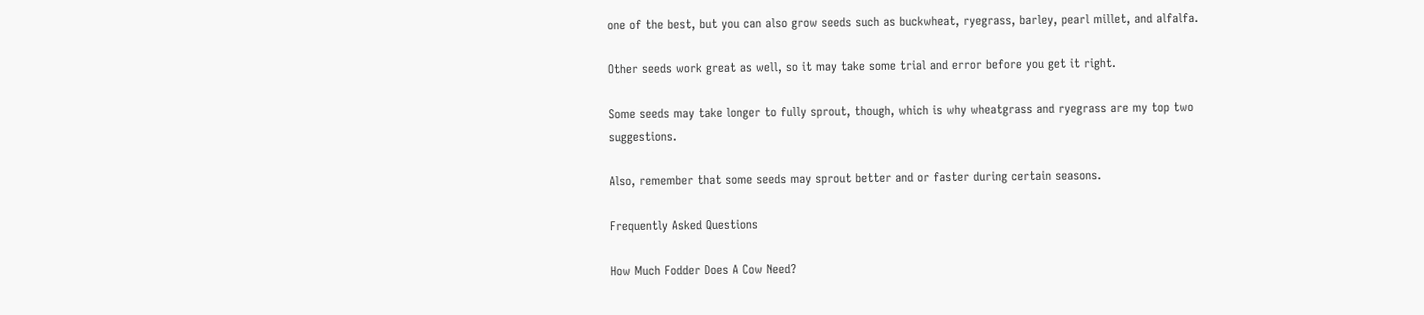one of the best, but you can also grow seeds such as buckwheat, ryegrass, barley, pearl millet, and alfalfa.

Other seeds work great as well, so it may take some trial and error before you get it right.

Some seeds may take longer to fully sprout, though, which is why wheatgrass and ryegrass are my top two suggestions.

Also, remember that some seeds may sprout better and or faster during certain seasons.

Frequently Asked Questions

How Much Fodder Does A Cow Need?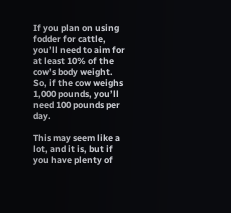If you plan on using fodder for cattle, you’ll need to aim for at least 10% of the cow’s body weight. So, if the cow weighs 1,000 pounds, you’ll need 100 pounds per day.

This may seem like a lot, and it is, but if you have plenty of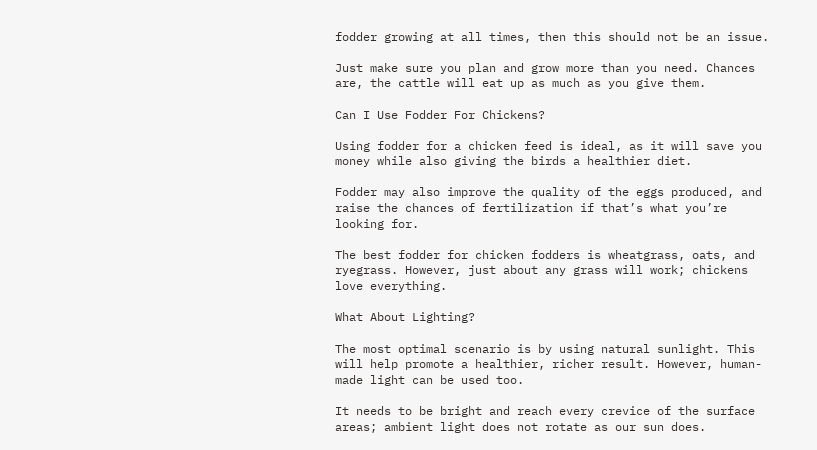fodder growing at all times, then this should not be an issue.

Just make sure you plan and grow more than you need. Chances are, the cattle will eat up as much as you give them.

Can I Use Fodder For Chickens?

Using fodder for a chicken feed is ideal, as it will save you money while also giving the birds a healthier diet.

Fodder may also improve the quality of the eggs produced, and raise the chances of fertilization if that’s what you’re looking for.

The best fodder for chicken fodders is wheatgrass, oats, and ryegrass. However, just about any grass will work; chickens love everything.

What About Lighting?

The most optimal scenario is by using natural sunlight. This will help promote a healthier, richer result. However, human-made light can be used too.

It needs to be bright and reach every crevice of the surface areas; ambient light does not rotate as our sun does.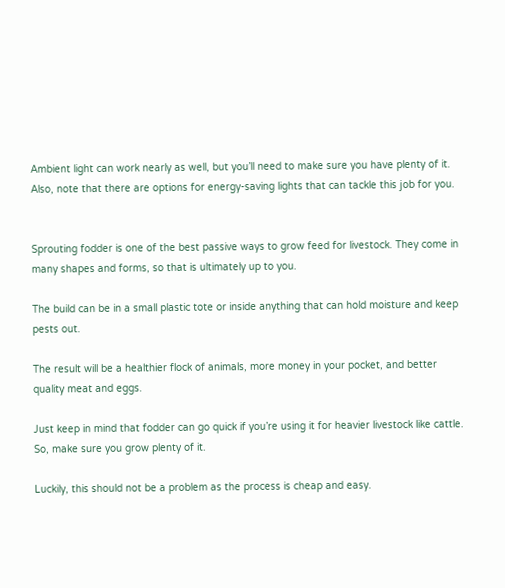Ambient light can work nearly as well, but you’ll need to make sure you have plenty of it. Also, note that there are options for energy-saving lights that can tackle this job for you.


Sprouting fodder is one of the best passive ways to grow feed for livestock. They come in many shapes and forms, so that is ultimately up to you.

The build can be in a small plastic tote or inside anything that can hold moisture and keep pests out.

The result will be a healthier flock of animals, more money in your pocket, and better quality meat and eggs.

Just keep in mind that fodder can go quick if you’re using it for heavier livestock like cattle. So, make sure you grow plenty of it.

Luckily, this should not be a problem as the process is cheap and easy.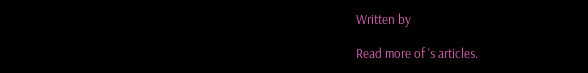Written by

Read more of 's articles.